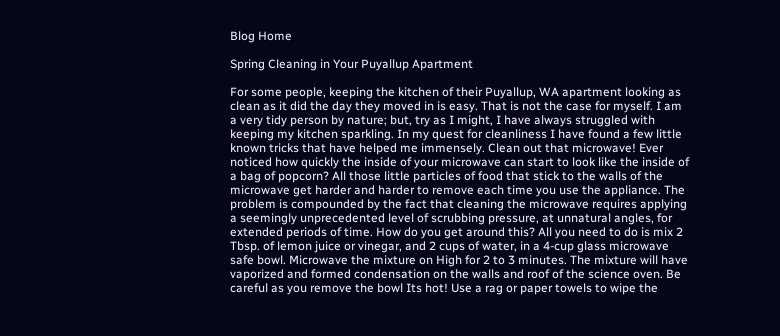Blog Home

Spring Cleaning in Your Puyallup Apartment

For some people, keeping the kitchen of their Puyallup, WA apartment looking as clean as it did the day they moved in is easy. That is not the case for myself. I am a very tidy person by nature; but, try as I might, I have always struggled with keeping my kitchen sparkling. In my quest for cleanliness I have found a few little known tricks that have helped me immensely. Clean out that microwave! Ever noticed how quickly the inside of your microwave can start to look like the inside of a bag of popcorn? All those little particles of food that stick to the walls of the microwave get harder and harder to remove each time you use the appliance. The problem is compounded by the fact that cleaning the microwave requires applying a seemingly unprecedented level of scrubbing pressure, at unnatural angles, for extended periods of time. How do you get around this? All you need to do is mix 2 Tbsp. of lemon juice or vinegar, and 2 cups of water, in a 4-cup glass microwave safe bowl. Microwave the mixture on High for 2 to 3 minutes. The mixture will have vaporized and formed condensation on the walls and roof of the science oven. Be careful as you remove the bowl Its hot! Use a rag or paper towels to wipe the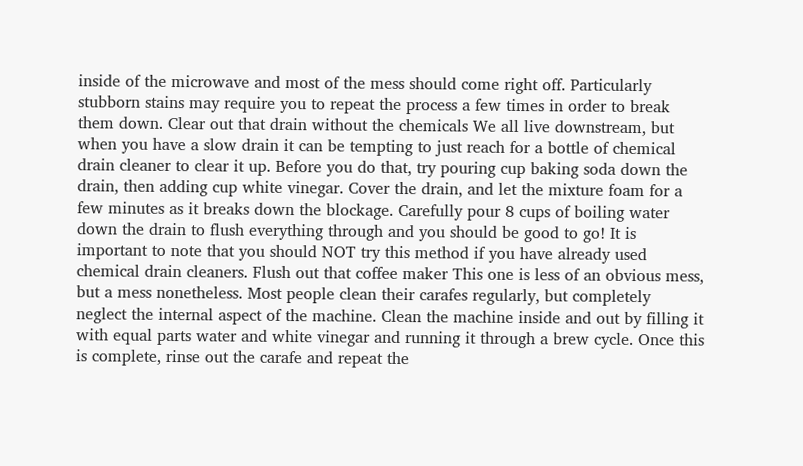inside of the microwave and most of the mess should come right off. Particularly stubborn stains may require you to repeat the process a few times in order to break them down. Clear out that drain without the chemicals We all live downstream, but when you have a slow drain it can be tempting to just reach for a bottle of chemical drain cleaner to clear it up. Before you do that, try pouring cup baking soda down the drain, then adding cup white vinegar. Cover the drain, and let the mixture foam for a few minutes as it breaks down the blockage. Carefully pour 8 cups of boiling water down the drain to flush everything through and you should be good to go! It is important to note that you should NOT try this method if you have already used chemical drain cleaners. Flush out that coffee maker This one is less of an obvious mess, but a mess nonetheless. Most people clean their carafes regularly, but completely neglect the internal aspect of the machine. Clean the machine inside and out by filling it with equal parts water and white vinegar and running it through a brew cycle. Once this is complete, rinse out the carafe and repeat the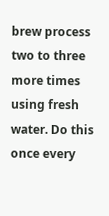brew process two to three more times using fresh water. Do this once every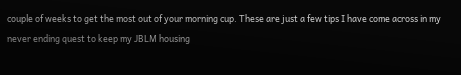couple of weeks to get the most out of your morning cup. These are just a few tips I have come across in my never ending quest to keep my JBLM housing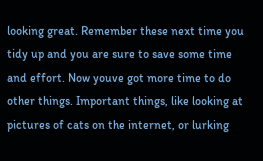looking great. Remember these next time you tidy up and you are sure to save some time and effort. Now youve got more time to do other things. Important things, like looking at pictures of cats on the internet, or lurking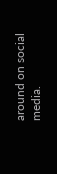around on social media.